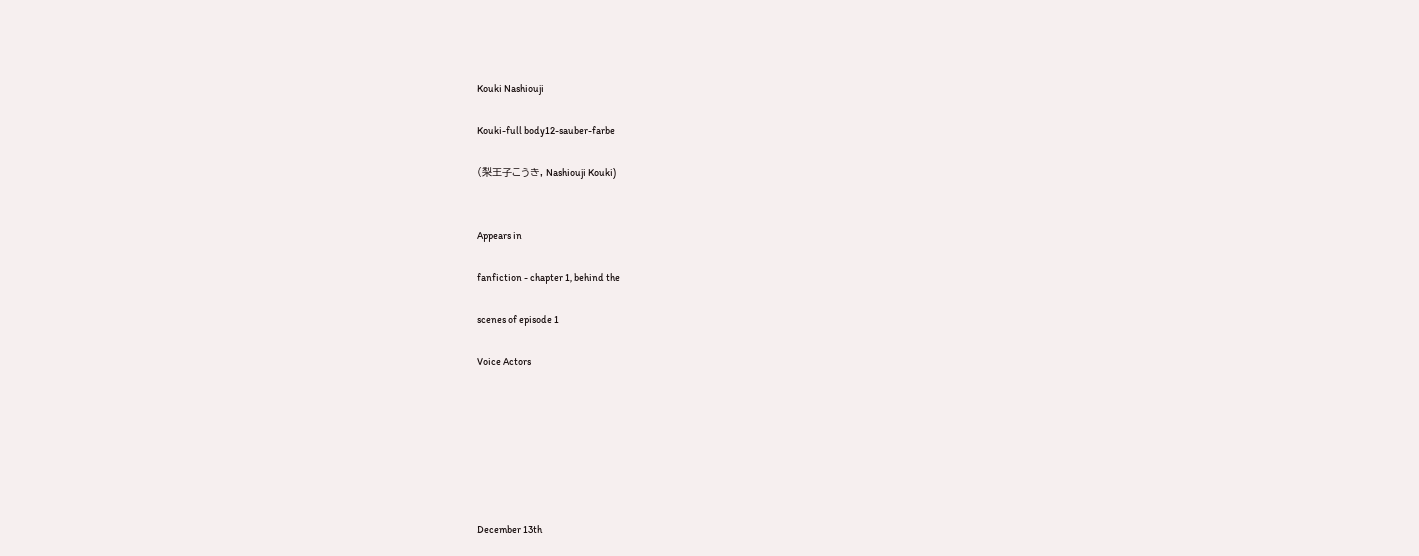Kouki Nashiouji

Kouki-full body12-sauber-farbe

(梨王子こうき, Nashiouji Kouki)


Appears in

fanfiction - chapter 1, behind the

scenes of episode 1

Voice Actors







December 13th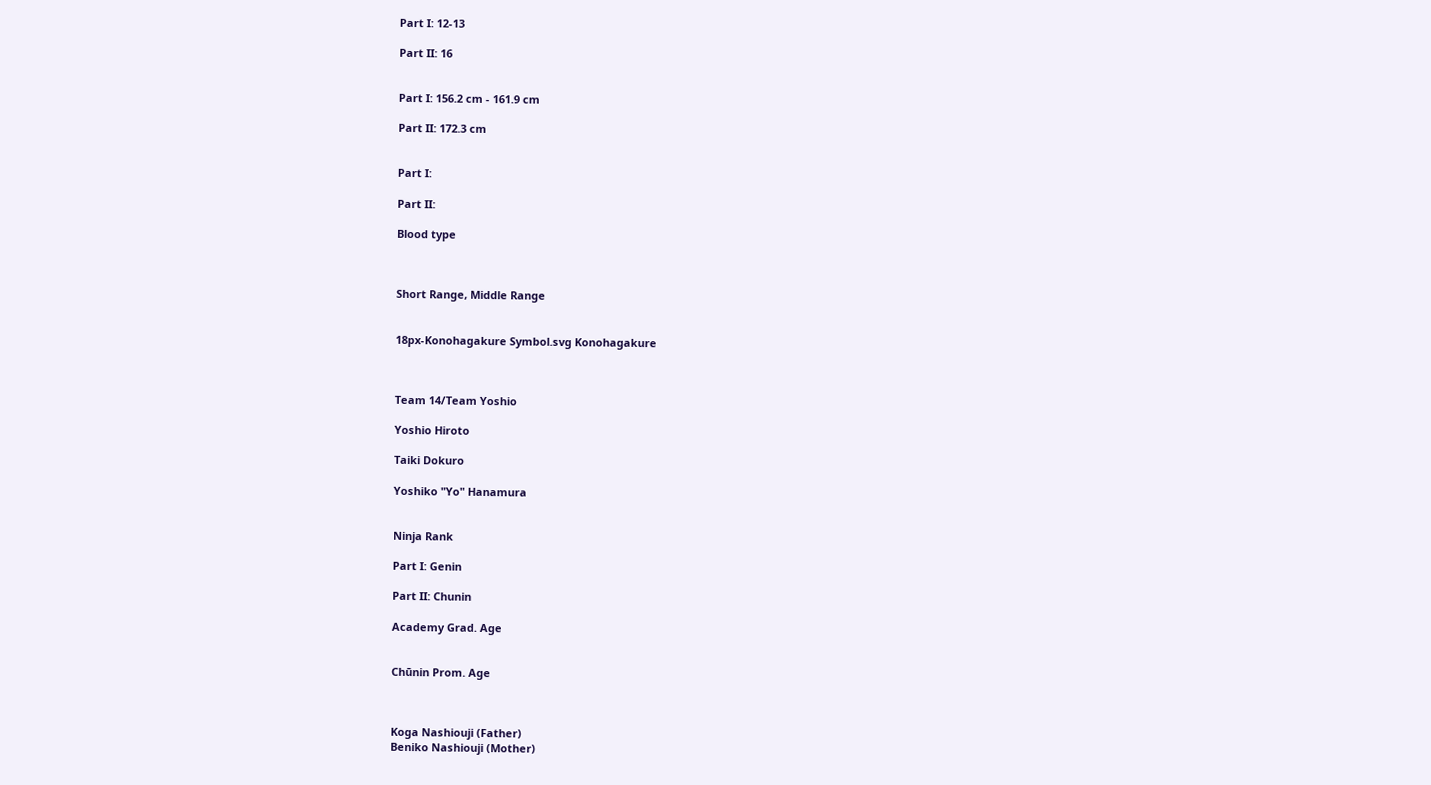Part I: 12-13

Part II: 16


Part I: 156.2 cm - 161.9 cm

Part II: 172.3 cm


Part I:

Part II:

Blood type



Short Range, Middle Range


18px-Konohagakure Symbol.svg Konohagakure



Team 14/Team Yoshio

Yoshio Hiroto

Taiki Dokuro

Yoshiko "Yo" Hanamura


Ninja Rank

Part I: Genin

Part II: Chunin

Academy Grad. Age


Chūnin Prom. Age



Koga Nashiouji (Father)
Beniko Nashiouji (Mother)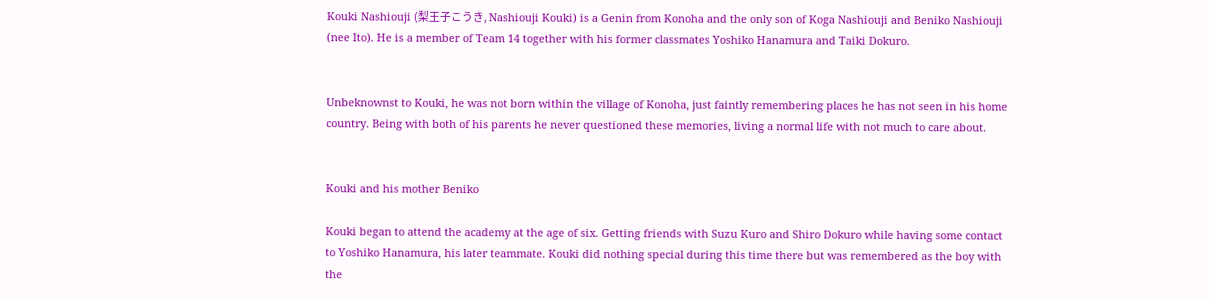Kouki Nashiouji (梨王子こうき, Nashiouji Kouki) is a Genin from Konoha and the only son of Koga Nashiouji and Beniko Nashiouji (nee Ito). He is a member of Team 14 together with his former classmates Yoshiko Hanamura and Taiki Dokuro.


Unbeknownst to Kouki, he was not born within the village of Konoha, just faintly remembering places he has not seen in his home country. Being with both of his parents he never questioned these memories, living a normal life with not much to care about.


Kouki and his mother Beniko

Kouki began to attend the academy at the age of six. Getting friends with Suzu Kuro and Shiro Dokuro while having some contact to Yoshiko Hanamura, his later teammate. Kouki did nothing special during this time there but was remembered as the boy with the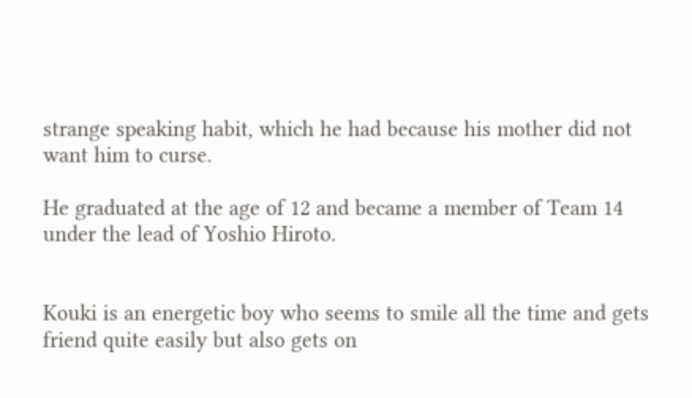strange speaking habit, which he had because his mother did not want him to curse.

He graduated at the age of 12 and became a member of Team 14 under the lead of Yoshio Hiroto.


Kouki is an energetic boy who seems to smile all the time and gets friend quite easily but also gets on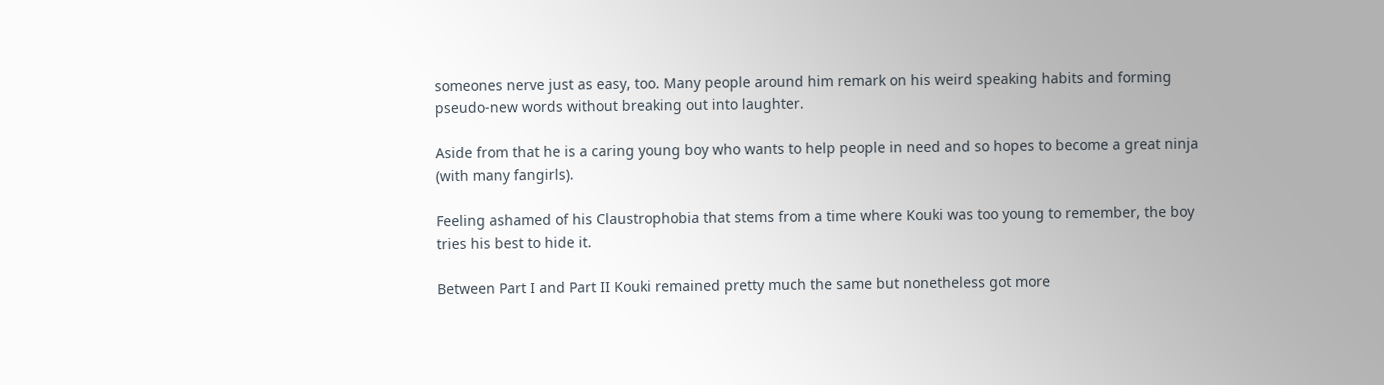someones nerve just as easy, too. Many people around him remark on his weird speaking habits and forming pseudo-new words without breaking out into laughter.

Aside from that he is a caring young boy who wants to help people in need and so hopes to become a great ninja (with many fangirls).

Feeling ashamed of his Claustrophobia that stems from a time where Kouki was too young to remember, the boy tries his best to hide it.

Between Part I and Part II Kouki remained pretty much the same but nonetheless got more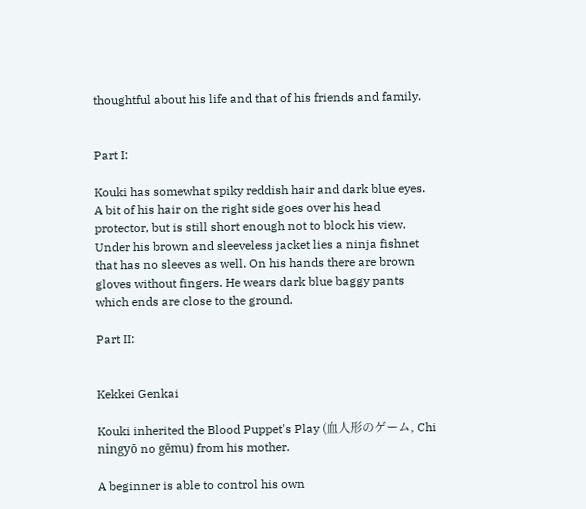thoughtful about his life and that of his friends and family.


Part I:

Kouki has somewhat spiky reddish hair and dark blue eyes. A bit of his hair on the right side goes over his head protector, but is still short enough not to block his view. Under his brown and sleeveless jacket lies a ninja fishnet that has no sleeves as well. On his hands there are brown gloves without fingers. He wears dark blue baggy pants which ends are close to the ground.

Part II:


Kekkei Genkai

Kouki inherited the Blood Puppet's Play (血人形のゲーム, Chi ningyō no gēmu) from his mother.

A beginner is able to control his own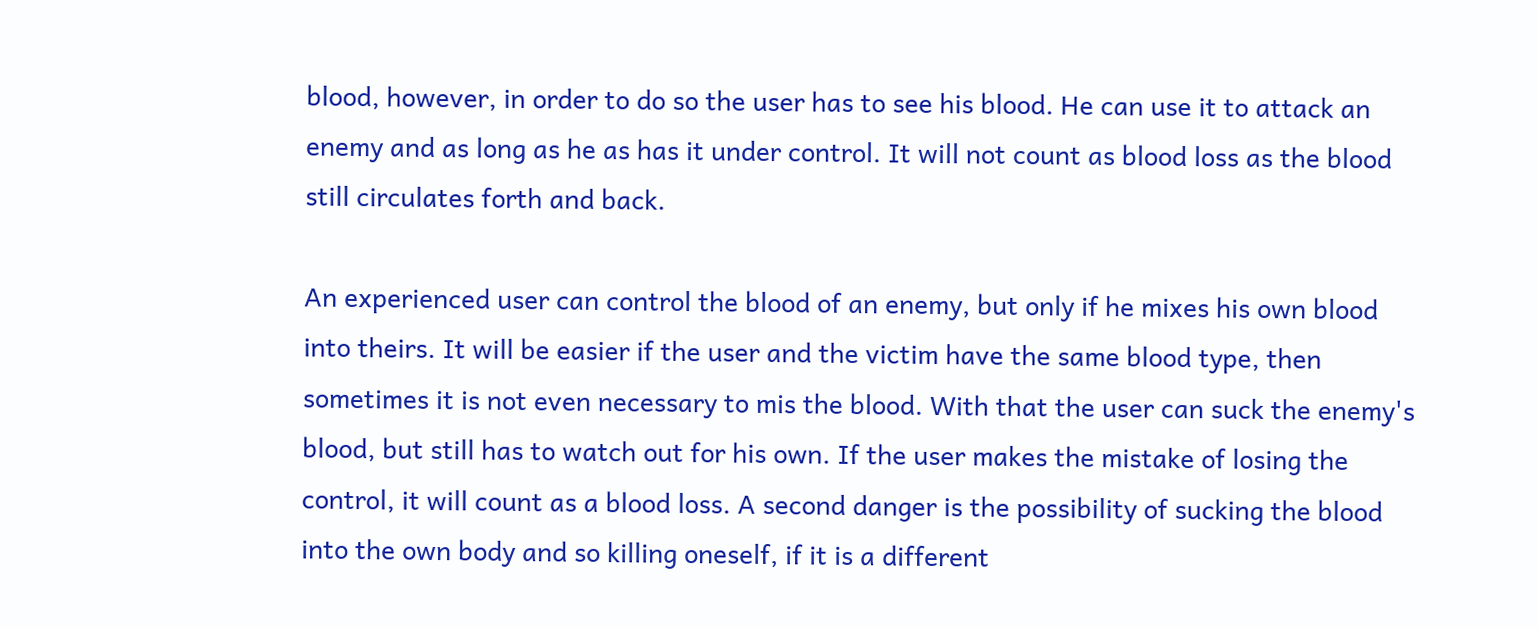blood, however, in order to do so the user has to see his blood. He can use it to attack an enemy and as long as he as has it under control. It will not count as blood loss as the blood still circulates forth and back.

An experienced user can control the blood of an enemy, but only if he mixes his own blood into theirs. It will be easier if the user and the victim have the same blood type, then sometimes it is not even necessary to mis the blood. With that the user can suck the enemy's blood, but still has to watch out for his own. If the user makes the mistake of losing the control, it will count as a blood loss. A second danger is the possibility of sucking the blood into the own body and so killing oneself, if it is a different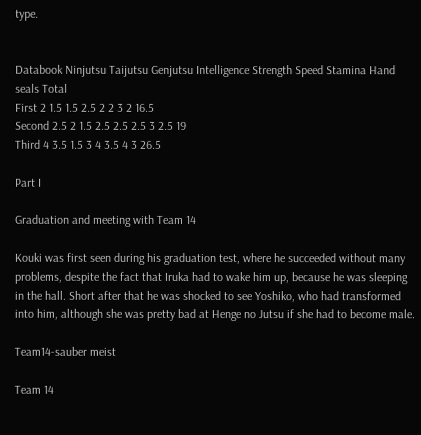type.


Databook Ninjutsu Taijutsu Genjutsu Intelligence Strength Speed Stamina Hand seals Total
First 2 1.5 1.5 2.5 2 2 3 2 16.5
Second 2.5 2 1.5 2.5 2.5 2.5 3 2.5 19
Third 4 3.5 1.5 3 4 3.5 4 3 26.5

Part I

Graduation and meeting with Team 14

Kouki was first seen during his graduation test, where he succeeded without many problems, despite the fact that Iruka had to wake him up, because he was sleeping in the hall. Short after that he was shocked to see Yoshiko, who had transformed into him, although she was pretty bad at Henge no Jutsu if she had to become male.

Team14-sauber meist

Team 14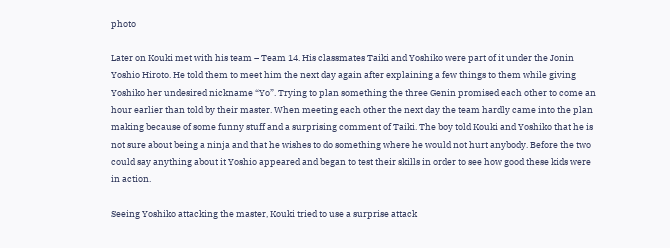photo

Later on Kouki met with his team – Team 14. His classmates Taiki and Yoshiko were part of it under the Jonin Yoshio Hiroto. He told them to meet him the next day again after explaining a few things to them while giving Yoshiko her undesired nickname “Yo”. Trying to plan something the three Genin promised each other to come an hour earlier than told by their master. When meeting each other the next day the team hardly came into the plan making because of some funny stuff and a surprising comment of Taiki. The boy told Kouki and Yoshiko that he is not sure about being a ninja and that he wishes to do something where he would not hurt anybody. Before the two could say anything about it Yoshio appeared and began to test their skills in order to see how good these kids were in action.

Seeing Yoshiko attacking the master, Kouki tried to use a surprise attack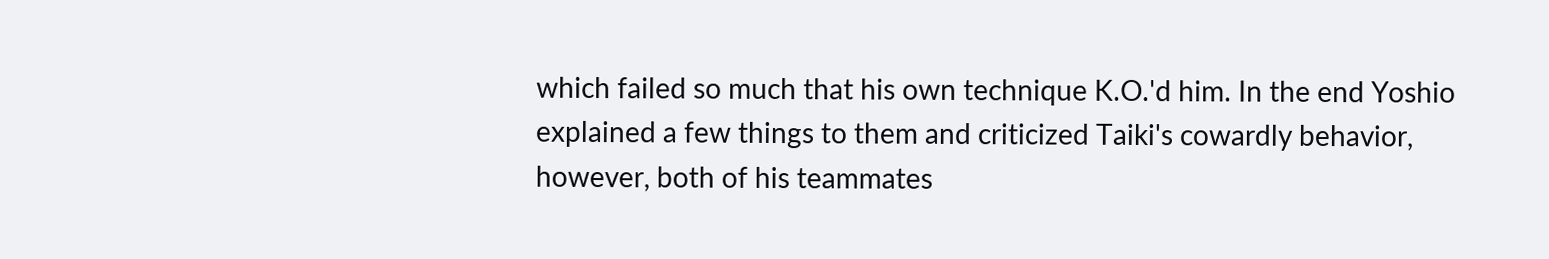which failed so much that his own technique K.O.'d him. In the end Yoshio explained a few things to them and criticized Taiki's cowardly behavior, however, both of his teammates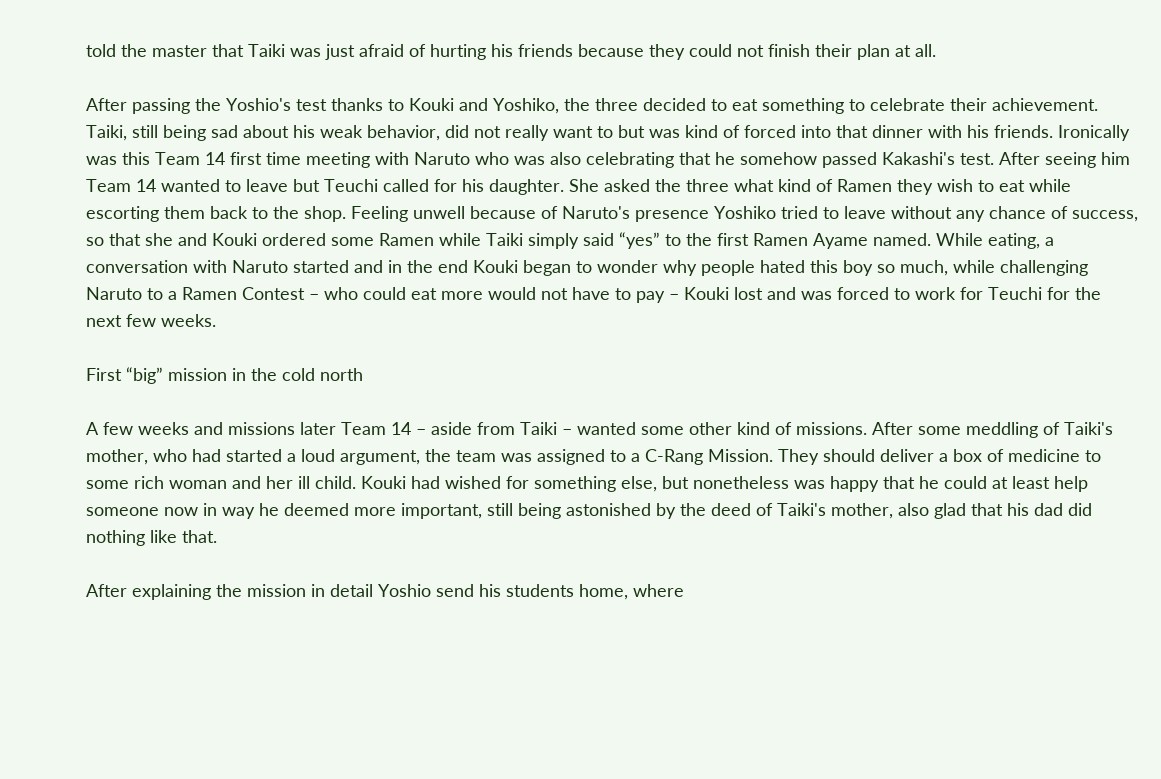told the master that Taiki was just afraid of hurting his friends because they could not finish their plan at all.

After passing the Yoshio's test thanks to Kouki and Yoshiko, the three decided to eat something to celebrate their achievement. Taiki, still being sad about his weak behavior, did not really want to but was kind of forced into that dinner with his friends. Ironically was this Team 14 first time meeting with Naruto who was also celebrating that he somehow passed Kakashi's test. After seeing him Team 14 wanted to leave but Teuchi called for his daughter. She asked the three what kind of Ramen they wish to eat while escorting them back to the shop. Feeling unwell because of Naruto's presence Yoshiko tried to leave without any chance of success, so that she and Kouki ordered some Ramen while Taiki simply said “yes” to the first Ramen Ayame named. While eating, a conversation with Naruto started and in the end Kouki began to wonder why people hated this boy so much, while challenging Naruto to a Ramen Contest – who could eat more would not have to pay – Kouki lost and was forced to work for Teuchi for the next few weeks.

First “big” mission in the cold north

A few weeks and missions later Team 14 – aside from Taiki – wanted some other kind of missions. After some meddling of Taiki's mother, who had started a loud argument, the team was assigned to a C-Rang Mission. They should deliver a box of medicine to some rich woman and her ill child. Kouki had wished for something else, but nonetheless was happy that he could at least help someone now in way he deemed more important, still being astonished by the deed of Taiki's mother, also glad that his dad did nothing like that.

After explaining the mission in detail Yoshio send his students home, where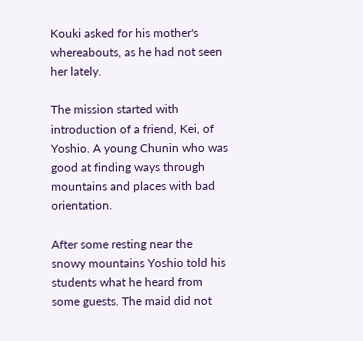Kouki asked for his mother's whereabouts, as he had not seen her lately.

The mission started with introduction of a friend, Kei, of Yoshio. A young Chunin who was good at finding ways through mountains and places with bad orientation.

After some resting near the snowy mountains Yoshio told his students what he heard from some guests. The maid did not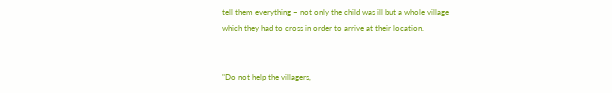tell them everything – not only the child was ill but a whole village which they had to cross in order to arrive at their location.


"Do not help the villagers,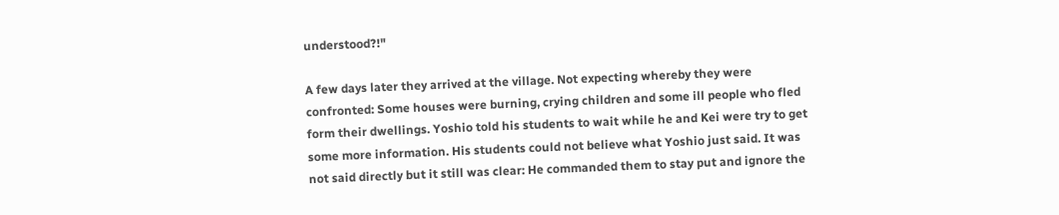understood?!"

A few days later they arrived at the village. Not expecting whereby they were confronted: Some houses were burning, crying children and some ill people who fled form their dwellings. Yoshio told his students to wait while he and Kei were try to get some more information. His students could not believe what Yoshio just said. It was not said directly but it still was clear: He commanded them to stay put and ignore the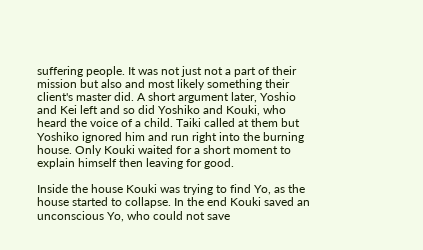suffering people. It was not just not a part of their mission but also and most likely something their client's master did. A short argument later, Yoshio and Kei left and so did Yoshiko and Kouki, who heard the voice of a child. Taiki called at them but Yoshiko ignored him and run right into the burning house. Only Kouki waited for a short moment to explain himself then leaving for good.

Inside the house Kouki was trying to find Yo, as the house started to collapse. In the end Kouki saved an unconscious Yo, who could not save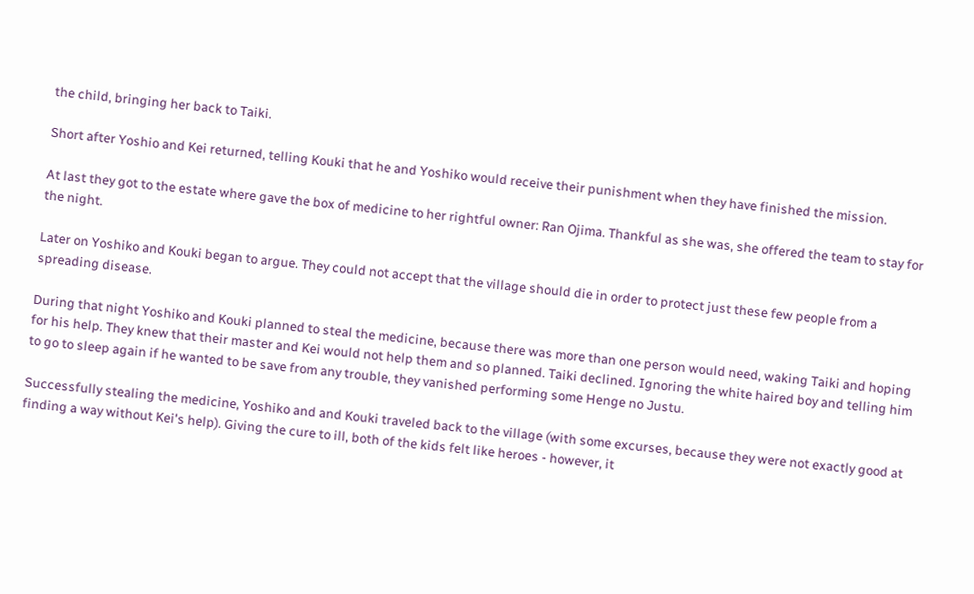the child, bringing her back to Taiki.

Short after Yoshio and Kei returned, telling Kouki that he and Yoshiko would receive their punishment when they have finished the mission.

At last they got to the estate where gave the box of medicine to her rightful owner: Ran Ojima. Thankful as she was, she offered the team to stay for the night.

Later on Yoshiko and Kouki began to argue. They could not accept that the village should die in order to protect just these few people from a spreading disease.

During that night Yoshiko and Kouki planned to steal the medicine, because there was more than one person would need, waking Taiki and hoping for his help. They knew that their master and Kei would not help them and so planned. Taiki declined. Ignoring the white haired boy and telling him to go to sleep again if he wanted to be save from any trouble, they vanished performing some Henge no Justu.

Successfully stealing the medicine, Yoshiko and and Kouki traveled back to the village (with some excurses, because they were not exactly good at finding a way without Kei's help). Giving the cure to ill, both of the kids felt like heroes - however, it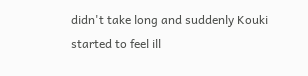didn't take long and suddenly Kouki started to feel ill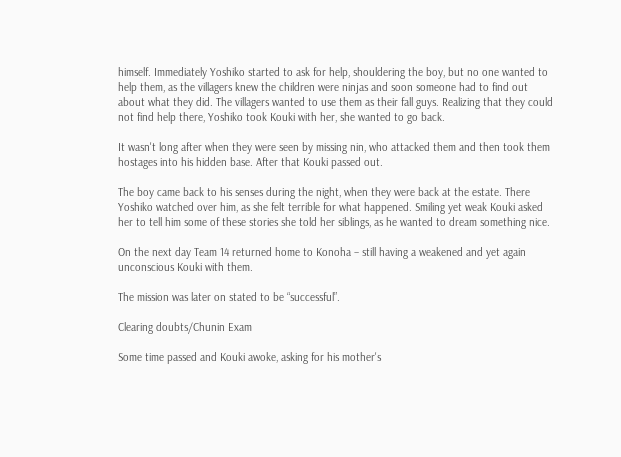himself. Immediately Yoshiko started to ask for help, shouldering the boy, but no one wanted to help them, as the villagers knew the children were ninjas and soon someone had to find out about what they did. The villagers wanted to use them as their fall guys. Realizing that they could not find help there, Yoshiko took Kouki with her, she wanted to go back.

It wasn't long after when they were seen by missing nin, who attacked them and then took them hostages into his hidden base. After that Kouki passed out.

The boy came back to his senses during the night, when they were back at the estate. There Yoshiko watched over him, as she felt terrible for what happened. Smiling yet weak Kouki asked her to tell him some of these stories she told her siblings, as he wanted to dream something nice.

On the next day Team 14 returned home to Konoha – still having a weakened and yet again unconscious Kouki with them.

The mission was later on stated to be “successful”.

Clearing doubts/Chunin Exam

Some time passed and Kouki awoke, asking for his mother's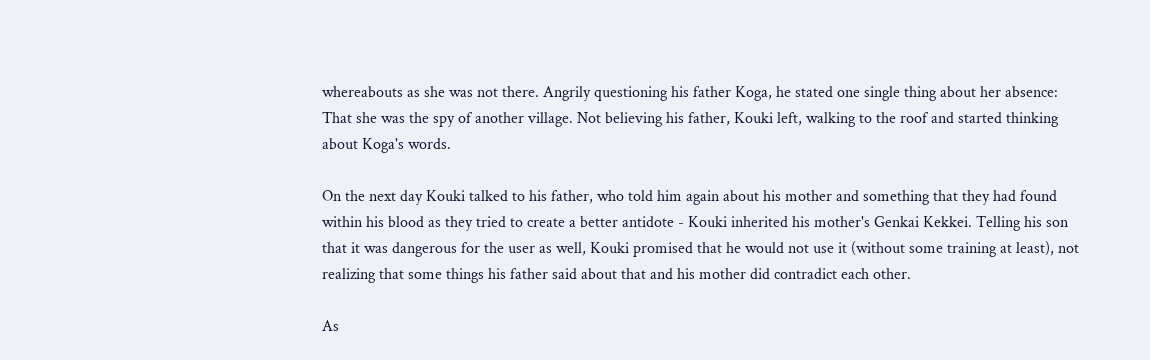whereabouts as she was not there. Angrily questioning his father Koga, he stated one single thing about her absence: That she was the spy of another village. Not believing his father, Kouki left, walking to the roof and started thinking about Koga's words.

On the next day Kouki talked to his father, who told him again about his mother and something that they had found within his blood as they tried to create a better antidote - Kouki inherited his mother's Genkai Kekkei. Telling his son that it was dangerous for the user as well, Kouki promised that he would not use it (without some training at least), not realizing that some things his father said about that and his mother did contradict each other.

As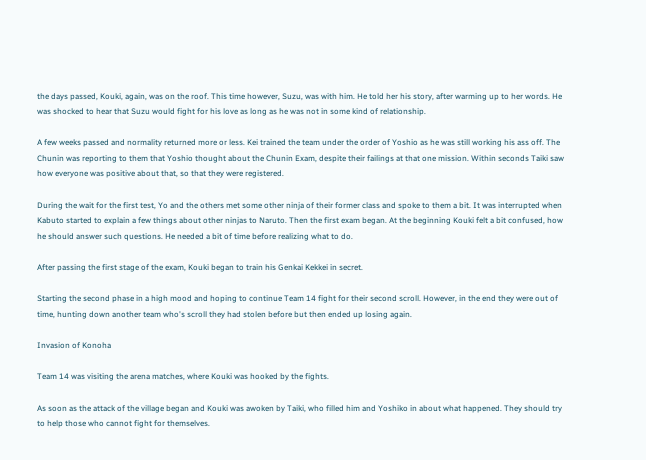the days passed, Kouki, again, was on the roof. This time however, Suzu, was with him. He told her his story, after warming up to her words. He was shocked to hear that Suzu would fight for his love as long as he was not in some kind of relationship.

A few weeks passed and normality returned more or less. Kei trained the team under the order of Yoshio as he was still working his ass off. The Chunin was reporting to them that Yoshio thought about the Chunin Exam, despite their failings at that one mission. Within seconds Taiki saw how everyone was positive about that, so that they were registered.

During the wait for the first test, Yo and the others met some other ninja of their former class and spoke to them a bit. It was interrupted when Kabuto started to explain a few things about other ninjas to Naruto. Then the first exam began. At the beginning Kouki felt a bit confused, how he should answer such questions. He needed a bit of time before realizing what to do.

After passing the first stage of the exam, Kouki began to train his Genkai Kekkei in secret.

Starting the second phase in a high mood and hoping to continue Team 14 fight for their second scroll. However, in the end they were out of time, hunting down another team who's scroll they had stolen before but then ended up losing again.

Invasion of Konoha

Team 14 was visiting the arena matches, where Kouki was hooked by the fights.

As soon as the attack of the village began and Kouki was awoken by Taiki, who filled him and Yoshiko in about what happened. They should try to help those who cannot fight for themselves.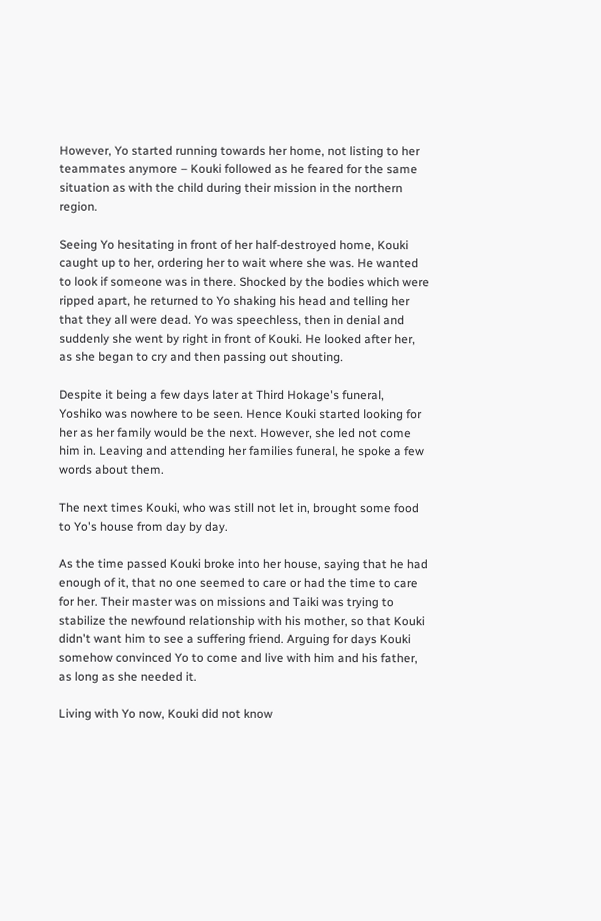However, Yo started running towards her home, not listing to her teammates anymore – Kouki followed as he feared for the same situation as with the child during their mission in the northern region.

Seeing Yo hesitating in front of her half-destroyed home, Kouki caught up to her, ordering her to wait where she was. He wanted to look if someone was in there. Shocked by the bodies which were ripped apart, he returned to Yo shaking his head and telling her that they all were dead. Yo was speechless, then in denial and suddenly she went by right in front of Kouki. He looked after her, as she began to cry and then passing out shouting.

Despite it being a few days later at Third Hokage's funeral, Yoshiko was nowhere to be seen. Hence Kouki started looking for her as her family would be the next. However, she led not come him in. Leaving and attending her families funeral, he spoke a few words about them.

The next times Kouki, who was still not let in, brought some food to Yo's house from day by day.

As the time passed Kouki broke into her house, saying that he had enough of it, that no one seemed to care or had the time to care for her. Their master was on missions and Taiki was trying to stabilize the newfound relationship with his mother, so that Kouki didn't want him to see a suffering friend. Arguing for days Kouki somehow convinced Yo to come and live with him and his father, as long as she needed it.

Living with Yo now, Kouki did not know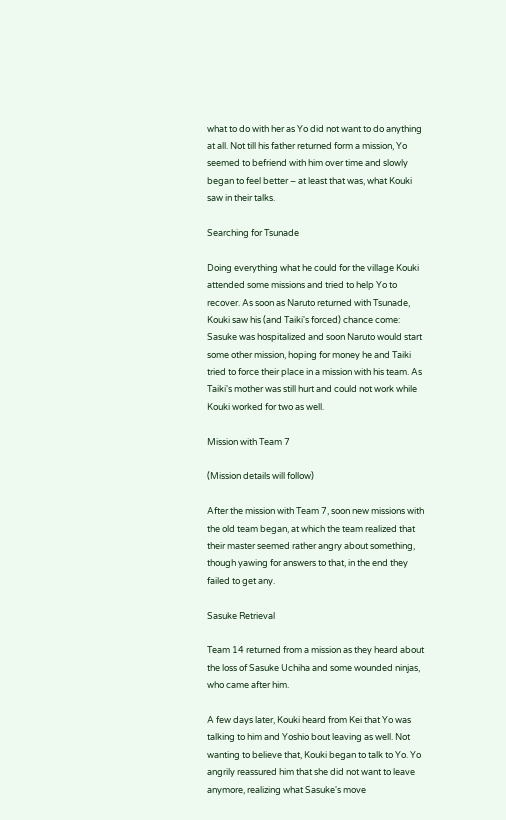what to do with her as Yo did not want to do anything at all. Not till his father returned form a mission, Yo seemed to befriend with him over time and slowly began to feel better – at least that was, what Kouki saw in their talks.

Searching for Tsunade

Doing everything what he could for the village Kouki attended some missions and tried to help Yo to recover. As soon as Naruto returned with Tsunade, Kouki saw his (and Taiki's forced) chance come: Sasuke was hospitalized and soon Naruto would start some other mission, hoping for money he and Taiki tried to force their place in a mission with his team. As Taiki's mother was still hurt and could not work while Kouki worked for two as well.

Mission with Team 7

(Mission details will follow)

After the mission with Team 7, soon new missions with the old team began, at which the team realized that their master seemed rather angry about something, though yawing for answers to that, in the end they failed to get any.

Sasuke Retrieval

Team 14 returned from a mission as they heard about the loss of Sasuke Uchiha and some wounded ninjas, who came after him.

A few days later, Kouki heard from Kei that Yo was talking to him and Yoshio bout leaving as well. Not wanting to believe that, Kouki began to talk to Yo. Yo angrily reassured him that she did not want to leave anymore, realizing what Sasuke's move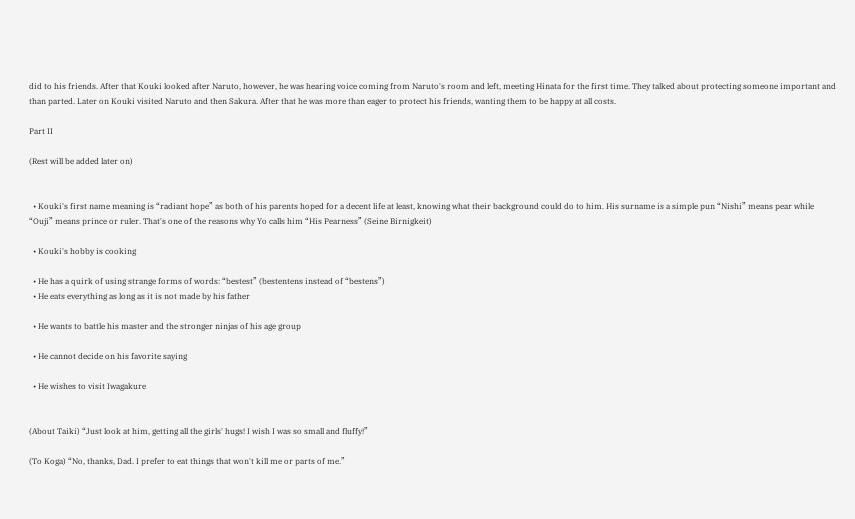did to his friends. After that Kouki looked after Naruto, however, he was hearing voice coming from Naruto's room and left, meeting Hinata for the first time. They talked about protecting someone important and than parted. Later on Kouki visited Naruto and then Sakura. After that he was more than eager to protect his friends, wanting them to be happy at all costs.

Part II

(Rest will be added later on)


  • Kouki's first name meaning is “radiant hope” as both of his parents hoped for a decent life at least, knowing what their background could do to him. His surname is a simple pun “Nishi” means pear while “Ouji” means prince or ruler. That's one of the reasons why Yo calls him “His Pearness” (Seine Birnigkeit)

  • Kouki's hobby is cooking

  • He has a quirk of using strange forms of words: “bestest” (bestentens instead of “bestens”)
  • He eats everything as long as it is not made by his father

  • He wants to battle his master and the stronger ninjas of his age group

  • He cannot decide on his favorite saying

  • He wishes to visit Iwagakure


(About Taiki) “Just look at him, getting all the girls' hugs! I wish I was so small and fluffy!”

(To Koga) “No, thanks, Dad. I prefer to eat things that won't kill me or parts of me.”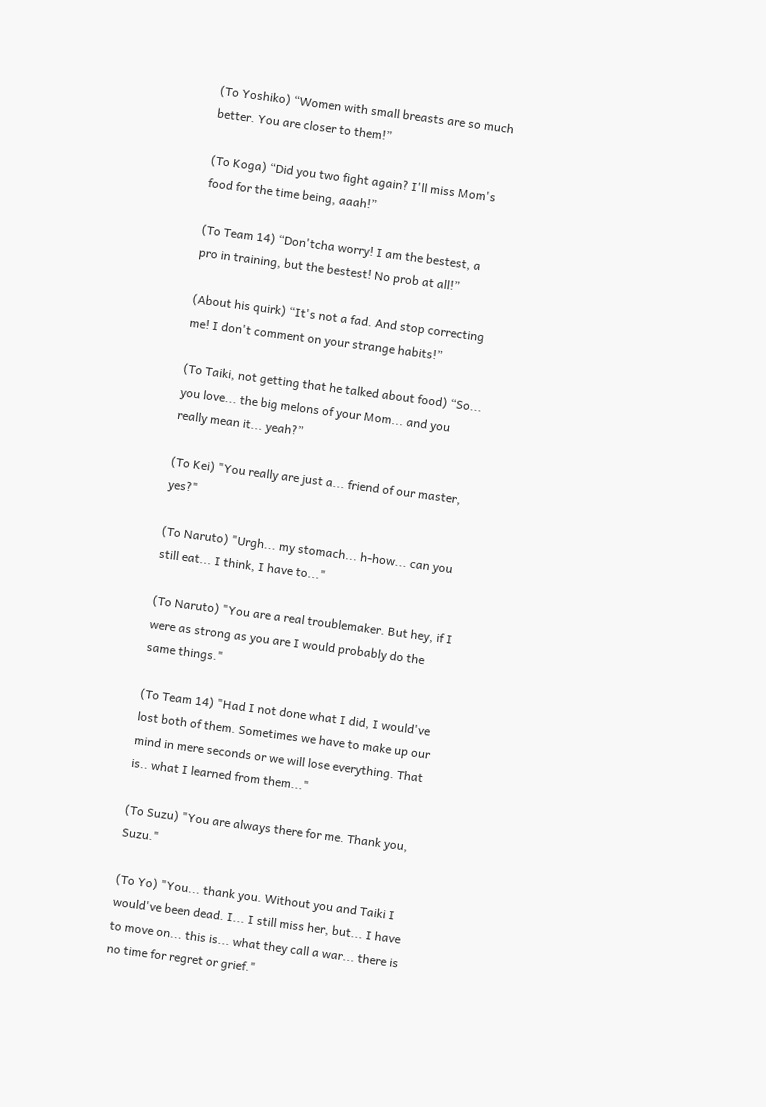(To Yoshiko) “Women with small breasts are so much better. You are closer to them!”

(To Koga) “Did you two fight again? I'll miss Mom's food for the time being, aaah!”

(To Team 14) “Don'tcha worry! I am the bestest, a pro in training, but the bestest! No prob at all!”

(About his quirk) “It's not a fad. And stop correcting me! I don't comment on your strange habits!”

(To Taiki, not getting that he talked about food) “So... you love... the big melons of your Mom... and you really mean it... yeah?”

(To Kei) "You really are just a... friend of our master, yes?"

(To Naruto) "Urgh... my stomach... h-how... can you still eat... I think, I have to..."

(To Naruto) "You are a real troublemaker. But hey, if I were as strong as you are I would probably do the same things."

(To Team 14) "Had I not done what I did, I would've lost both of them. Sometimes we have to make up our mind in mere seconds or we will lose everything. That is.. what I learned from them..."

(To Suzu) "You are always there for me. Thank you, Suzu."

(To Yo) "You... thank you. Without you and Taiki I would've been dead. I... I still miss her, but... I have to move on... this is... what they call a war... there is no time for regret or grief."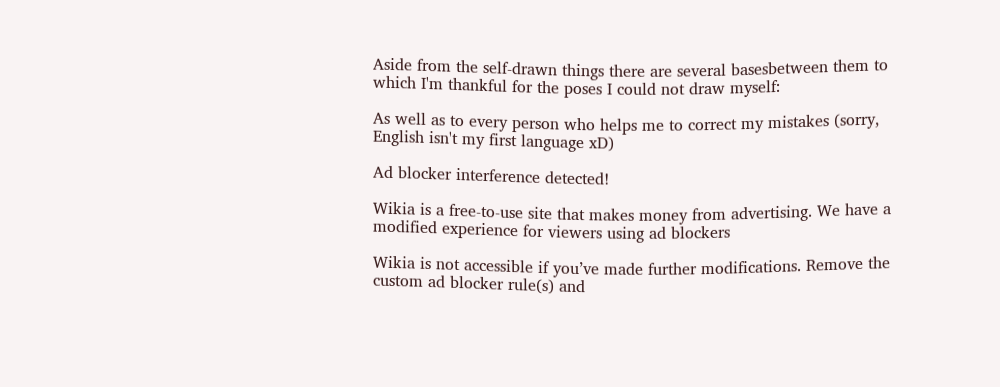Aside from the self-drawn things there are several basesbetween them to which I'm thankful for the poses I could not draw myself:

As well as to every person who helps me to correct my mistakes (sorry, English isn't my first language xD)

Ad blocker interference detected!

Wikia is a free-to-use site that makes money from advertising. We have a modified experience for viewers using ad blockers

Wikia is not accessible if you’ve made further modifications. Remove the custom ad blocker rule(s) and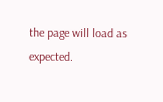the page will load as expected.